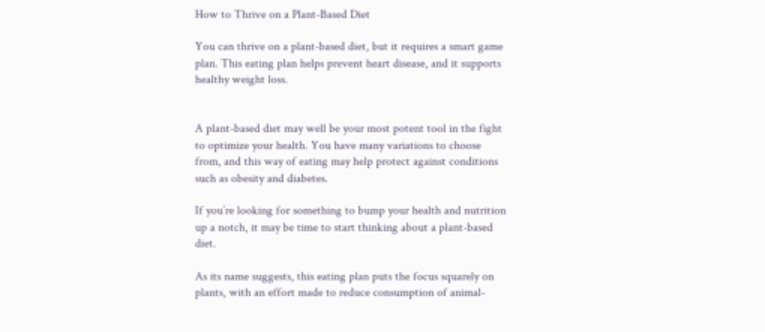How to Thrive on a Plant-Based Diet

You can thrive on a plant-based diet, but it requires a smart game plan. This eating plan helps prevent heart disease, and it supports healthy weight loss.


A plant-based diet may well be your most potent tool in the fight to optimize your health. You have many variations to choose from, and this way of eating may help protect against conditions such as obesity and diabetes.

If you’re looking for something to bump your health and nutrition up a notch, it may be time to start thinking about a plant-based diet.

As its name suggests, this eating plan puts the focus squarely on plants, with an effort made to reduce consumption of animal-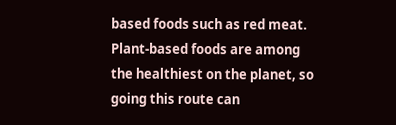based foods such as red meat. Plant-based foods are among the healthiest on the planet, so going this route can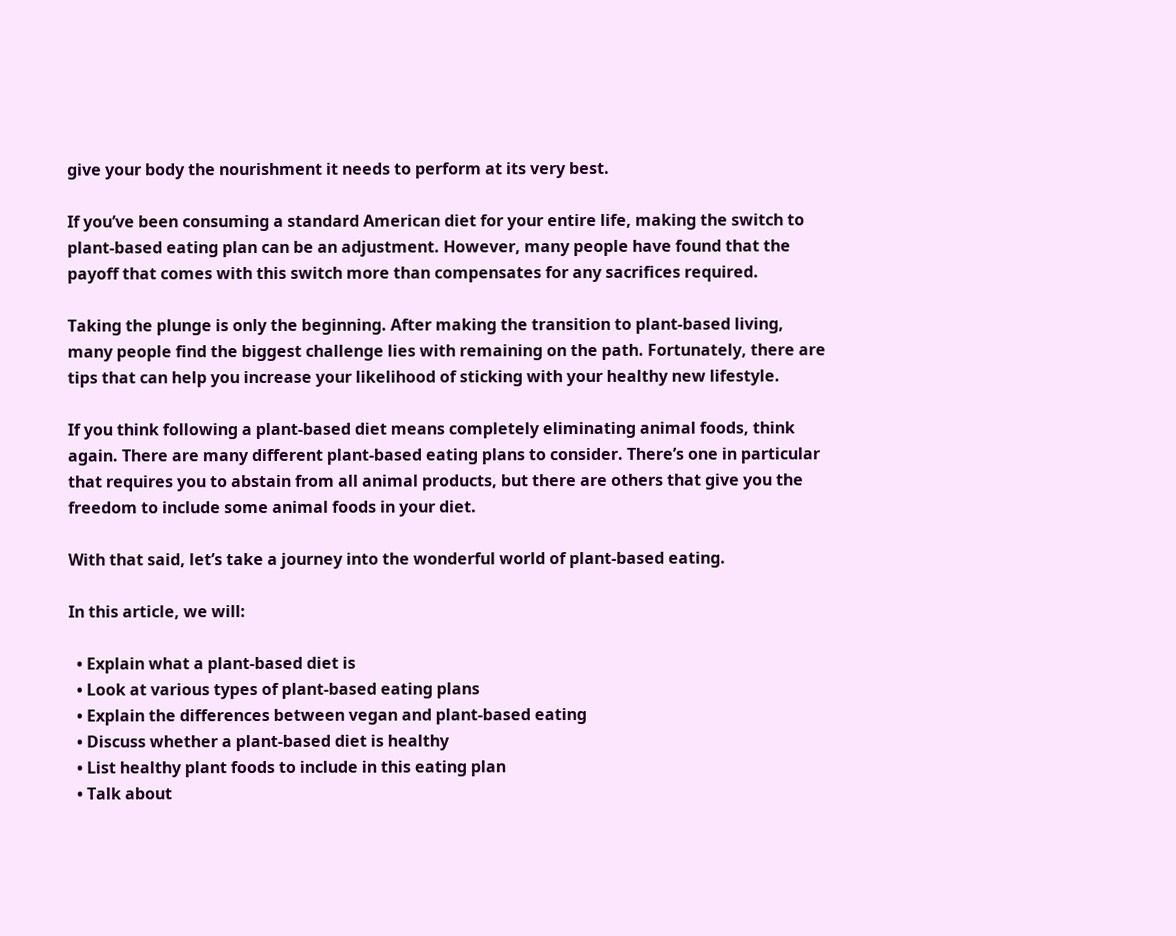give your body the nourishment it needs to perform at its very best.

If you’ve been consuming a standard American diet for your entire life, making the switch to plant-based eating plan can be an adjustment. However, many people have found that the payoff that comes with this switch more than compensates for any sacrifices required.

Taking the plunge is only the beginning. After making the transition to plant-based living, many people find the biggest challenge lies with remaining on the path. Fortunately, there are tips that can help you increase your likelihood of sticking with your healthy new lifestyle.

If you think following a plant-based diet means completely eliminating animal foods, think again. There are many different plant-based eating plans to consider. There’s one in particular that requires you to abstain from all animal products, but there are others that give you the freedom to include some animal foods in your diet.

With that said, let’s take a journey into the wonderful world of plant-based eating.

In this article, we will:

  • Explain what a plant-based diet is
  • Look at various types of plant-based eating plans
  • Explain the differences between vegan and plant-based eating
  • Discuss whether a plant-based diet is healthy
  • List healthy plant foods to include in this eating plan
  • Talk about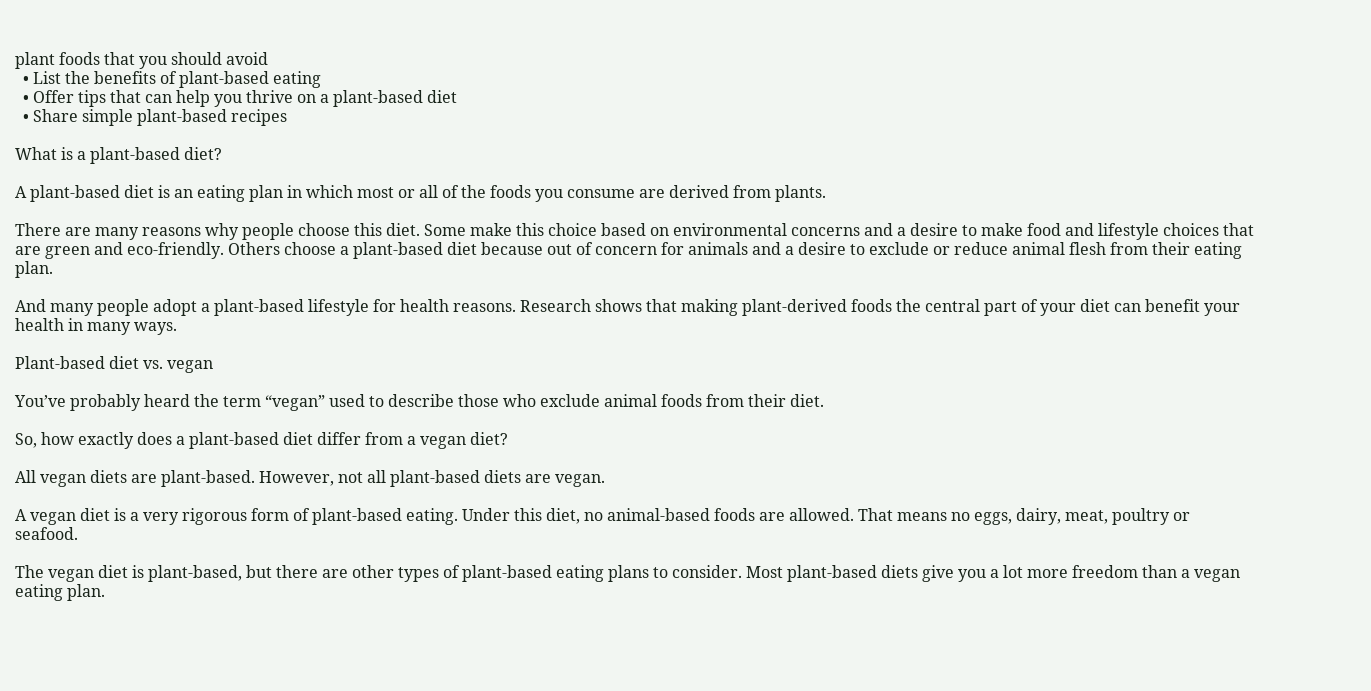plant foods that you should avoid
  • List the benefits of plant-based eating
  • Offer tips that can help you thrive on a plant-based diet
  • Share simple plant-based recipes

What is a plant-based diet?

A plant-based diet is an eating plan in which most or all of the foods you consume are derived from plants.

There are many reasons why people choose this diet. Some make this choice based on environmental concerns and a desire to make food and lifestyle choices that are green and eco-friendly. Others choose a plant-based diet because out of concern for animals and a desire to exclude or reduce animal flesh from their eating plan.

And many people adopt a plant-based lifestyle for health reasons. Research shows that making plant-derived foods the central part of your diet can benefit your health in many ways.

Plant-based diet vs. vegan

You’ve probably heard the term “vegan” used to describe those who exclude animal foods from their diet.

So, how exactly does a plant-based diet differ from a vegan diet?

All vegan diets are plant-based. However, not all plant-based diets are vegan.

A vegan diet is a very rigorous form of plant-based eating. Under this diet, no animal-based foods are allowed. That means no eggs, dairy, meat, poultry or seafood.

The vegan diet is plant-based, but there are other types of plant-based eating plans to consider. Most plant-based diets give you a lot more freedom than a vegan eating plan.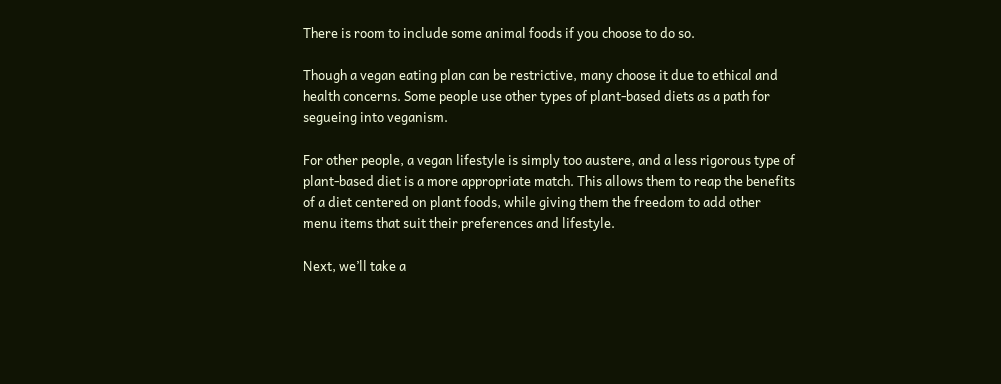There is room to include some animal foods if you choose to do so.

Though a vegan eating plan can be restrictive, many choose it due to ethical and health concerns. Some people use other types of plant-based diets as a path for segueing into veganism.

For other people, a vegan lifestyle is simply too austere, and a less rigorous type of plant-based diet is a more appropriate match. This allows them to reap the benefits of a diet centered on plant foods, while giving them the freedom to add other menu items that suit their preferences and lifestyle.

Next, we’ll take a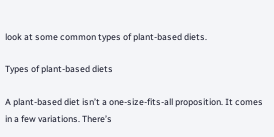look at some common types of plant-based diets.

Types of plant-based diets

A plant-based diet isn’t a one-size-fits-all proposition. It comes in a few variations. There’s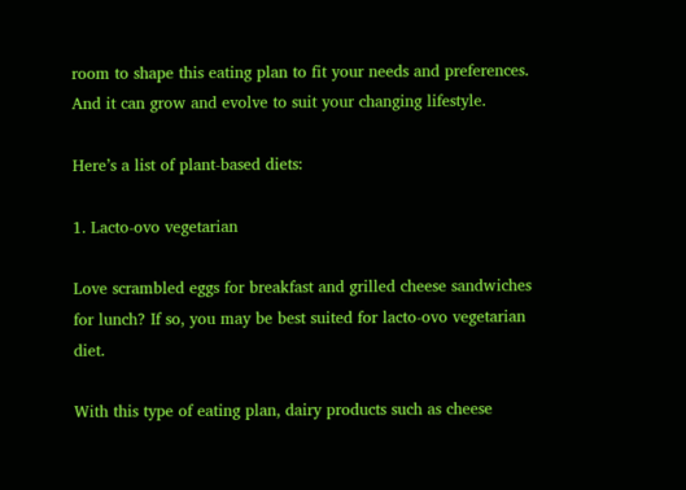room to shape this eating plan to fit your needs and preferences. And it can grow and evolve to suit your changing lifestyle.

Here’s a list of plant-based diets:

1. Lacto-ovo vegetarian

Love scrambled eggs for breakfast and grilled cheese sandwiches for lunch? If so, you may be best suited for lacto-ovo vegetarian diet.

With this type of eating plan, dairy products such as cheese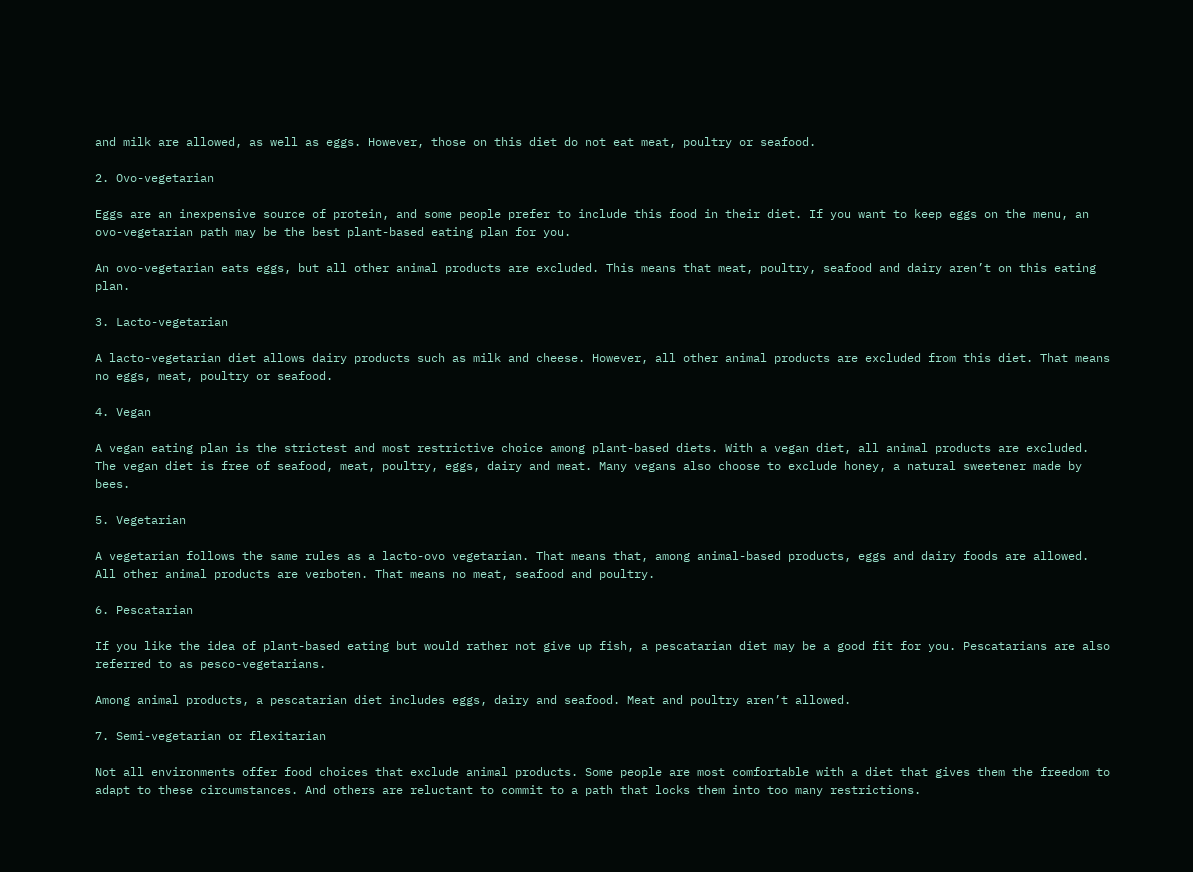and milk are allowed, as well as eggs. However, those on this diet do not eat meat, poultry or seafood.

2. Ovo-vegetarian

Eggs are an inexpensive source of protein, and some people prefer to include this food in their diet. If you want to keep eggs on the menu, an ovo-vegetarian path may be the best plant-based eating plan for you.

An ovo-vegetarian eats eggs, but all other animal products are excluded. This means that meat, poultry, seafood and dairy aren’t on this eating plan.

3. Lacto-vegetarian

A lacto-vegetarian diet allows dairy products such as milk and cheese. However, all other animal products are excluded from this diet. That means no eggs, meat, poultry or seafood.

4. Vegan

A vegan eating plan is the strictest and most restrictive choice among plant-based diets. With a vegan diet, all animal products are excluded. The vegan diet is free of seafood, meat, poultry, eggs, dairy and meat. Many vegans also choose to exclude honey, a natural sweetener made by bees.

5. Vegetarian

A vegetarian follows the same rules as a lacto-ovo vegetarian. That means that, among animal-based products, eggs and dairy foods are allowed. All other animal products are verboten. That means no meat, seafood and poultry.

6. Pescatarian

If you like the idea of plant-based eating but would rather not give up fish, a pescatarian diet may be a good fit for you. Pescatarians are also referred to as pesco-vegetarians.

Among animal products, a pescatarian diet includes eggs, dairy and seafood. Meat and poultry aren’t allowed.

7. Semi-vegetarian or flexitarian

Not all environments offer food choices that exclude animal products. Some people are most comfortable with a diet that gives them the freedom to adapt to these circumstances. And others are reluctant to commit to a path that locks them into too many restrictions.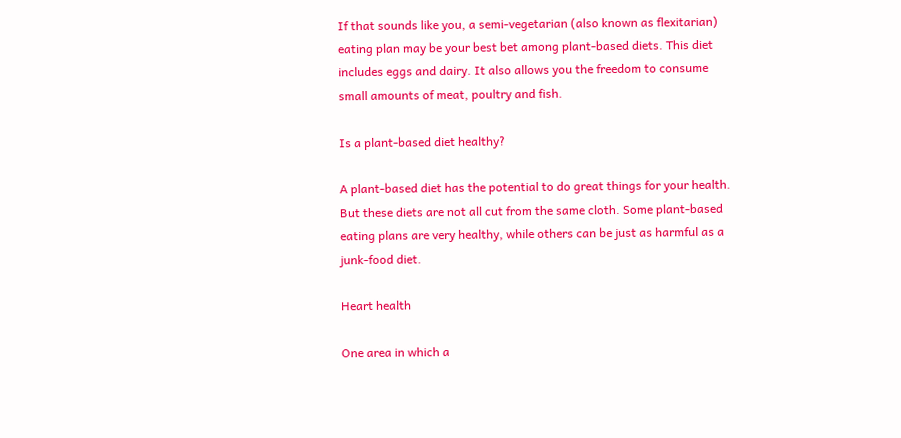If that sounds like you, a semi-vegetarian (also known as flexitarian) eating plan may be your best bet among plant-based diets. This diet includes eggs and dairy. It also allows you the freedom to consume small amounts of meat, poultry and fish.

Is a plant-based diet healthy?

A plant-based diet has the potential to do great things for your health. But these diets are not all cut from the same cloth. Some plant-based eating plans are very healthy, while others can be just as harmful as a junk-food diet.

Heart health

One area in which a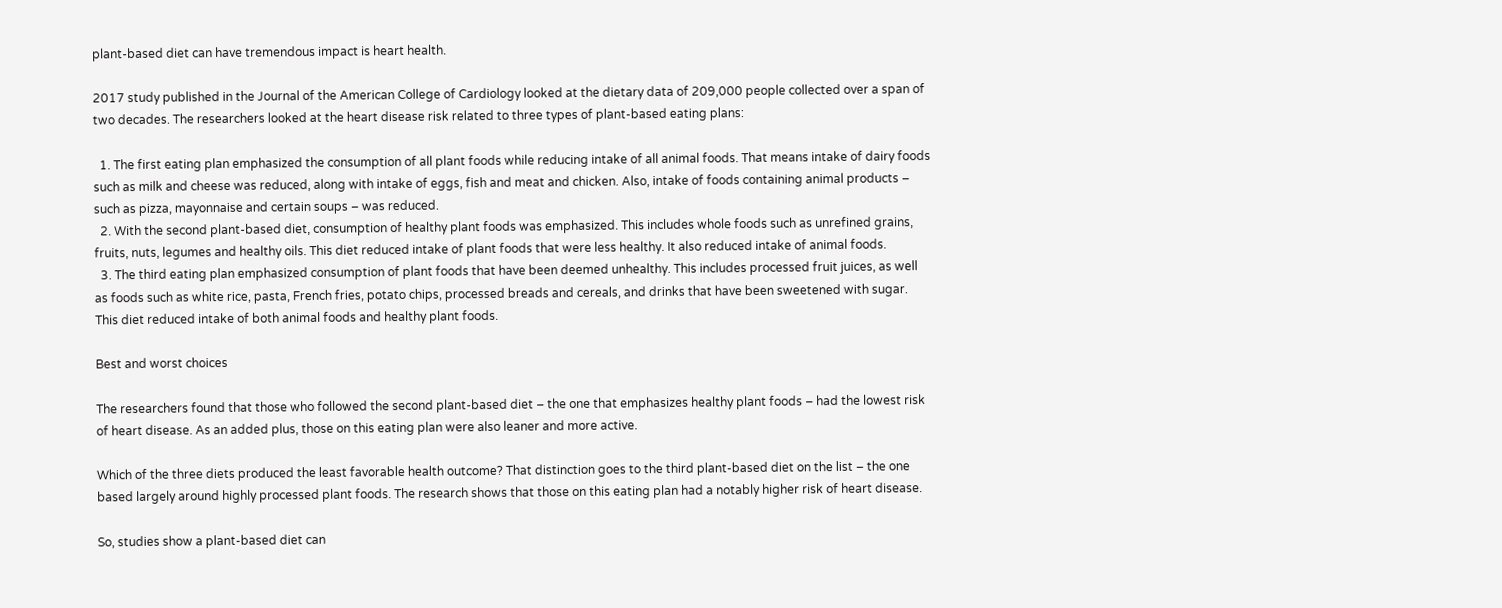plant-based diet can have tremendous impact is heart health.

2017 study published in the Journal of the American College of Cardiology looked at the dietary data of 209,000 people collected over a span of two decades. The researchers looked at the heart disease risk related to three types of plant-based eating plans:

  1. The first eating plan emphasized the consumption of all plant foods while reducing intake of all animal foods. That means intake of dairy foods such as milk and cheese was reduced, along with intake of eggs, fish and meat and chicken. Also, intake of foods containing animal products – such as pizza, mayonnaise and certain soups – was reduced.
  2. With the second plant-based diet, consumption of healthy plant foods was emphasized. This includes whole foods such as unrefined grains, fruits, nuts, legumes and healthy oils. This diet reduced intake of plant foods that were less healthy. It also reduced intake of animal foods.
  3. The third eating plan emphasized consumption of plant foods that have been deemed unhealthy. This includes processed fruit juices, as well as foods such as white rice, pasta, French fries, potato chips, processed breads and cereals, and drinks that have been sweetened with sugar. This diet reduced intake of both animal foods and healthy plant foods.

Best and worst choices

The researchers found that those who followed the second plant-based diet – the one that emphasizes healthy plant foods – had the lowest risk of heart disease. As an added plus, those on this eating plan were also leaner and more active.

Which of the three diets produced the least favorable health outcome? That distinction goes to the third plant-based diet on the list – the one based largely around highly processed plant foods. The research shows that those on this eating plan had a notably higher risk of heart disease.

So, studies show a plant-based diet can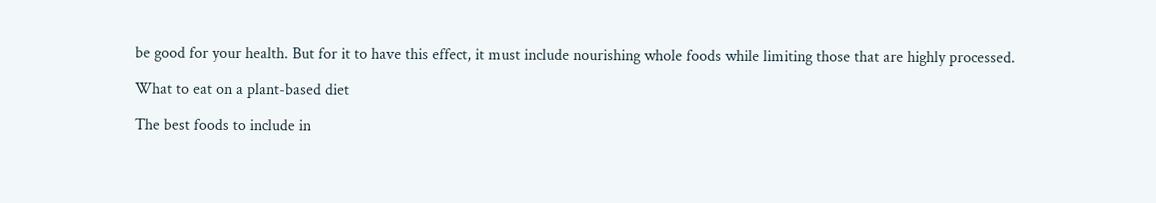be good for your health. But for it to have this effect, it must include nourishing whole foods while limiting those that are highly processed.

What to eat on a plant-based diet

The best foods to include in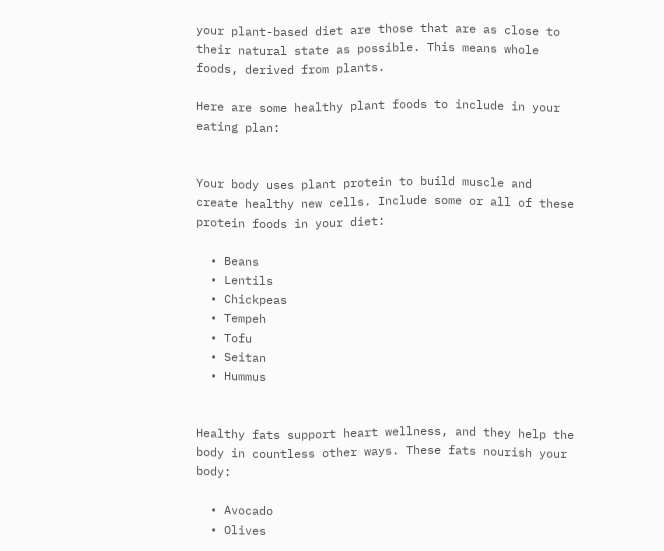your plant-based diet are those that are as close to their natural state as possible. This means whole foods, derived from plants.

Here are some healthy plant foods to include in your eating plan:


Your body uses plant protein to build muscle and create healthy new cells. Include some or all of these protein foods in your diet:

  • Beans
  • Lentils
  • Chickpeas
  • Tempeh
  • Tofu
  • Seitan
  • Hummus


Healthy fats support heart wellness, and they help the body in countless other ways. These fats nourish your body:

  • Avocado
  • Olives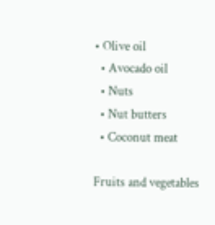• Olive oil
  • Avocado oil
  • Nuts
  • Nut butters
  • Coconut meat

Fruits and vegetables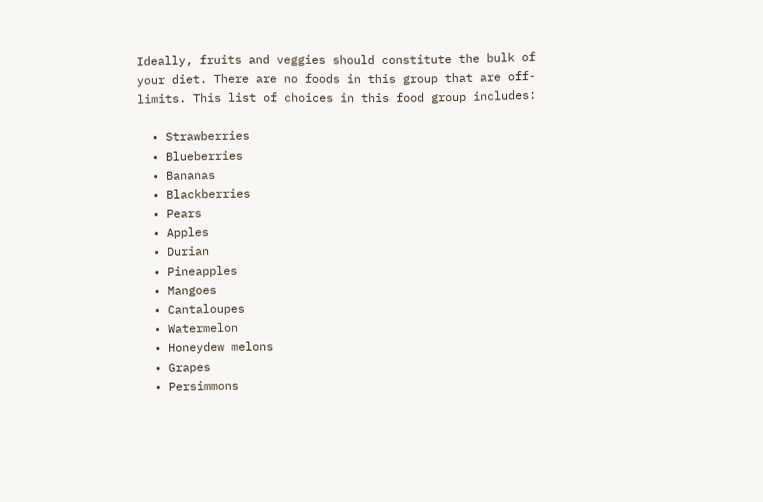Ideally, fruits and veggies should constitute the bulk of your diet. There are no foods in this group that are off-limits. This list of choices in this food group includes:

  • Strawberries
  • Blueberries
  • Bananas
  • Blackberries
  • Pears
  • Apples
  • Durian
  • Pineapples
  • Mangoes
  • Cantaloupes
  • Watermelon
  • Honeydew melons
  • Grapes
  • Persimmons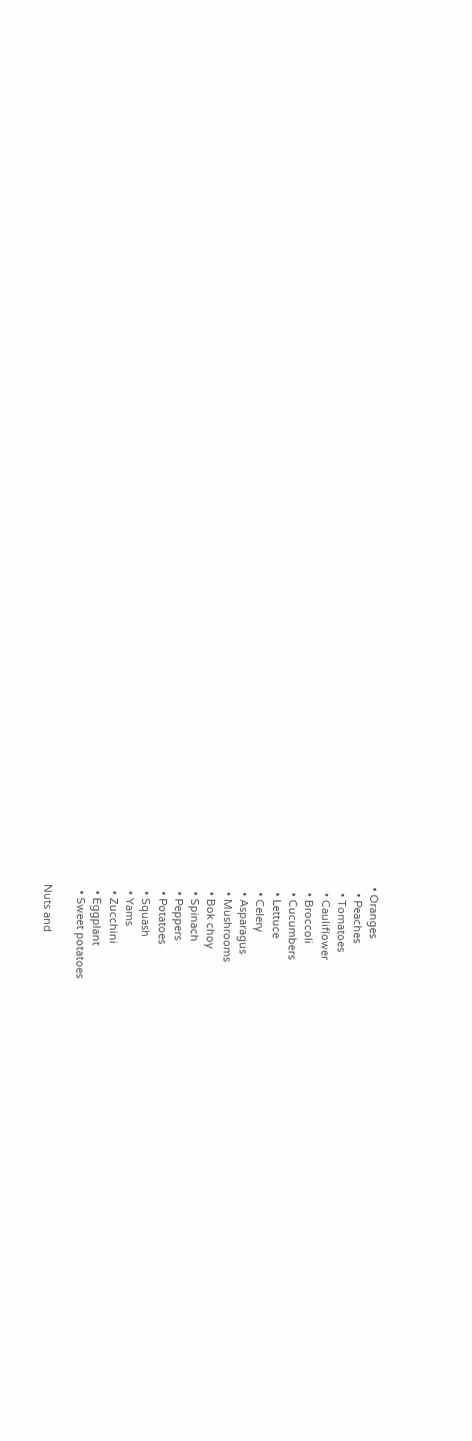• Oranges
  • Peaches
  • Tomatoes
  • Cauliflower
  • Broccoli
  • Cucumbers
  • Lettuce
  • Celery
  • Asparagus
  • Mushrooms
  • Bok choy
  • Spinach
  • Peppers
  • Potatoes
  • Squash
  • Yams
  • Zucchini
  • Eggplant
  • Sweet potatoes

Nuts and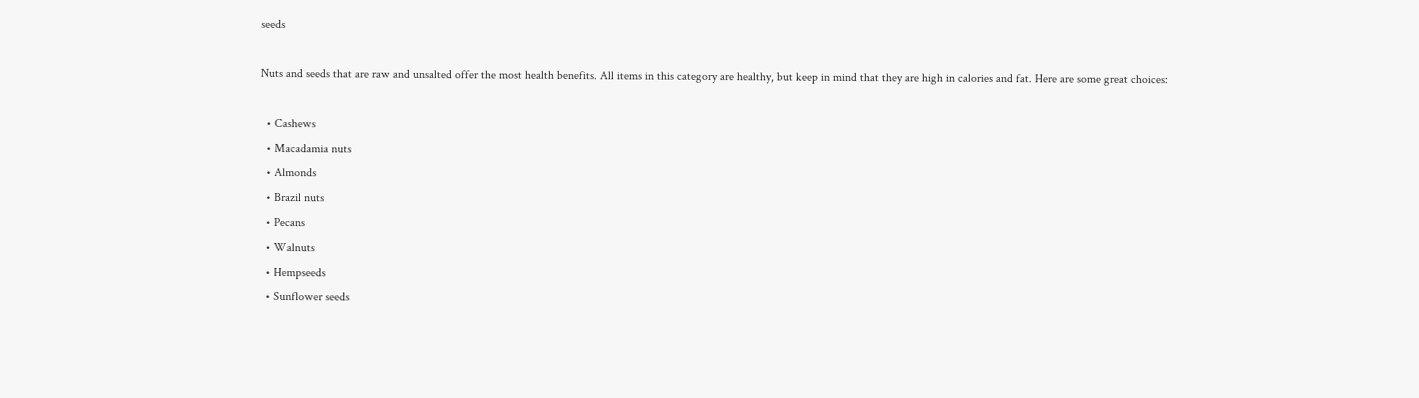seeds

Nuts and seeds that are raw and unsalted offer the most health benefits. All items in this category are healthy, but keep in mind that they are high in calories and fat. Here are some great choices:

  • Cashews
  • Macadamia nuts
  • Almonds
  • Brazil nuts
  • Pecans
  • Walnuts
  • Hempseeds
  • Sunflower seeds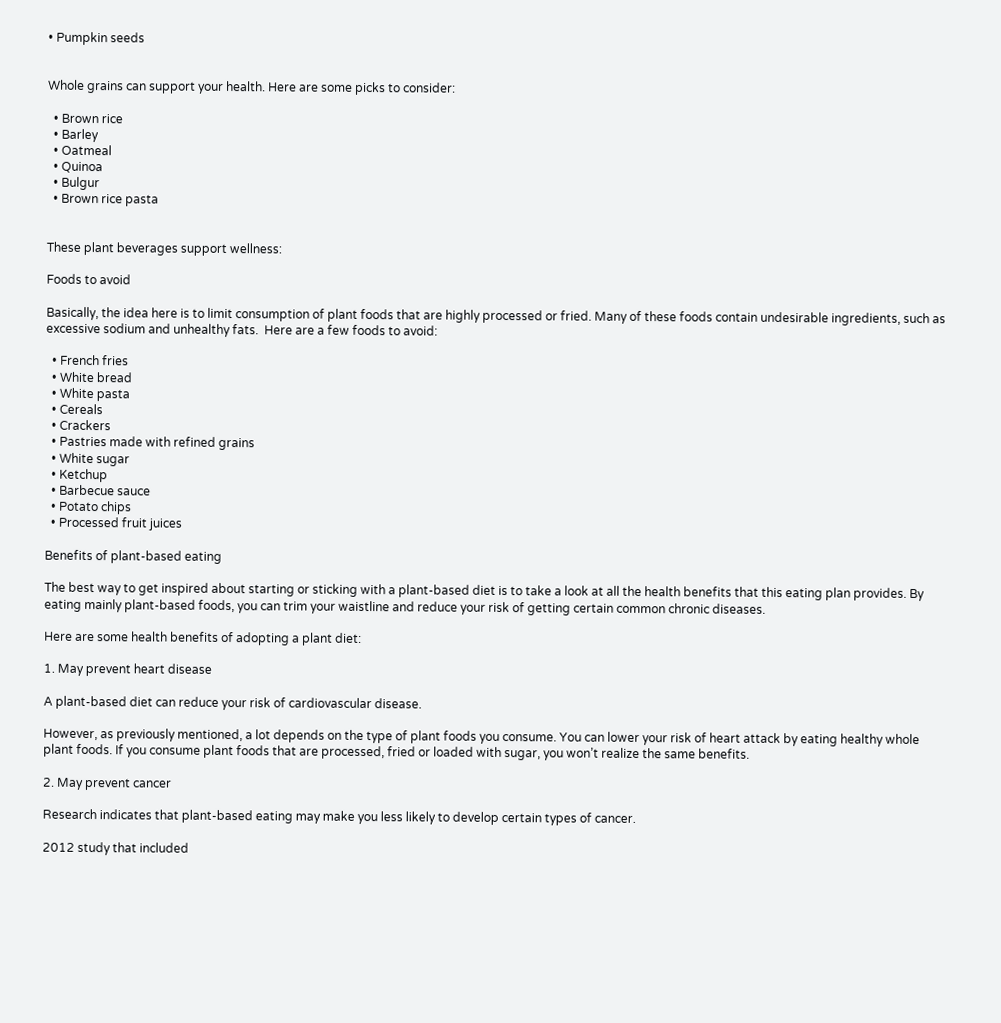• Pumpkin seeds


Whole grains can support your health. Here are some picks to consider:

  • Brown rice
  • Barley
  • Oatmeal
  • Quinoa
  • Bulgur
  • Brown rice pasta


These plant beverages support wellness:

Foods to avoid

Basically, the idea here is to limit consumption of plant foods that are highly processed or fried. Many of these foods contain undesirable ingredients, such as excessive sodium and unhealthy fats.  Here are a few foods to avoid:

  • French fries
  • White bread
  • White pasta
  • Cereals
  • Crackers
  • Pastries made with refined grains
  • White sugar
  • Ketchup
  • Barbecue sauce
  • Potato chips
  • Processed fruit juices

Benefits of plant-based eating

The best way to get inspired about starting or sticking with a plant-based diet is to take a look at all the health benefits that this eating plan provides. By eating mainly plant-based foods, you can trim your waistline and reduce your risk of getting certain common chronic diseases.

Here are some health benefits of adopting a plant diet:

1. May prevent heart disease

A plant-based diet can reduce your risk of cardiovascular disease.

However, as previously mentioned, a lot depends on the type of plant foods you consume. You can lower your risk of heart attack by eating healthy whole plant foods. If you consume plant foods that are processed, fried or loaded with sugar, you won’t realize the same benefits.

2. May prevent cancer

Research indicates that plant-based eating may make you less likely to develop certain types of cancer.

2012 study that included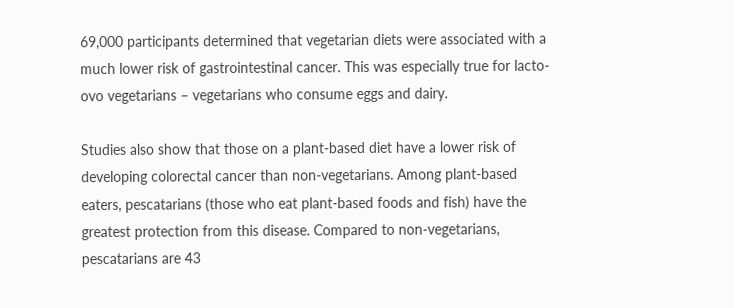69,000 participants determined that vegetarian diets were associated with a much lower risk of gastrointestinal cancer. This was especially true for lacto-ovo vegetarians – vegetarians who consume eggs and dairy.

Studies also show that those on a plant-based diet have a lower risk of developing colorectal cancer than non-vegetarians. Among plant-based eaters, pescatarians (those who eat plant-based foods and fish) have the greatest protection from this disease. Compared to non-vegetarians, pescatarians are 43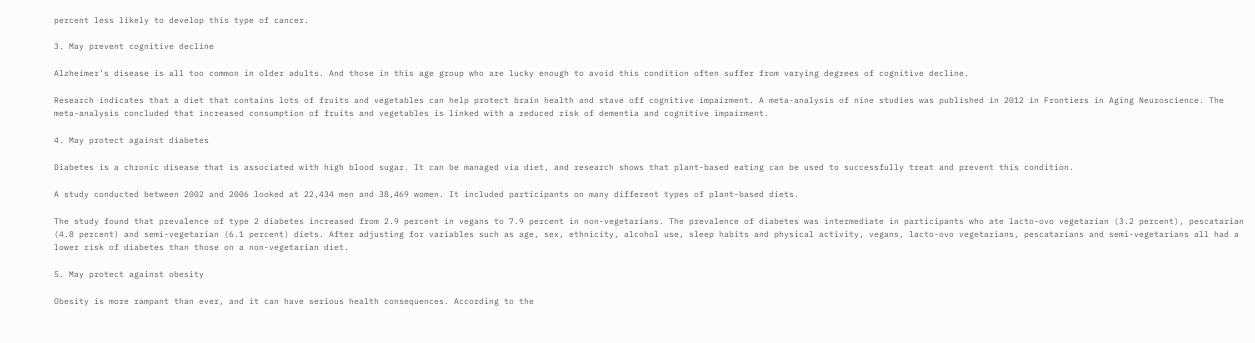percent less likely to develop this type of cancer.

3. May prevent cognitive decline

Alzheimer’s disease is all too common in older adults. And those in this age group who are lucky enough to avoid this condition often suffer from varying degrees of cognitive decline.

Research indicates that a diet that contains lots of fruits and vegetables can help protect brain health and stave off cognitive impairment. A meta-analysis of nine studies was published in 2012 in Frontiers in Aging Neuroscience. The meta-analysis concluded that increased consumption of fruits and vegetables is linked with a reduced risk of dementia and cognitive impairment.

4. May protect against diabetes

Diabetes is a chronic disease that is associated with high blood sugar. It can be managed via diet, and research shows that plant-based eating can be used to successfully treat and prevent this condition.

A study conducted between 2002 and 2006 looked at 22,434 men and 38,469 women. It included participants on many different types of plant-based diets.

The study found that prevalence of type 2 diabetes increased from 2.9 percent in vegans to 7.9 percent in non-vegetarians. The prevalence of diabetes was intermediate in participants who ate lacto-ovo vegetarian (3.2 percent), pescatarian (4.8 percent) and semi-vegetarian (6.1 percent) diets. After adjusting for variables such as age, sex, ethnicity, alcohol use, sleep habits and physical activity, vegans, lacto-ovo vegetarians, pescatarians and semi-vegetarians all had a lower risk of diabetes than those on a non-vegetarian diet.

5. May protect against obesity

Obesity is more rampant than ever, and it can have serious health consequences. According to the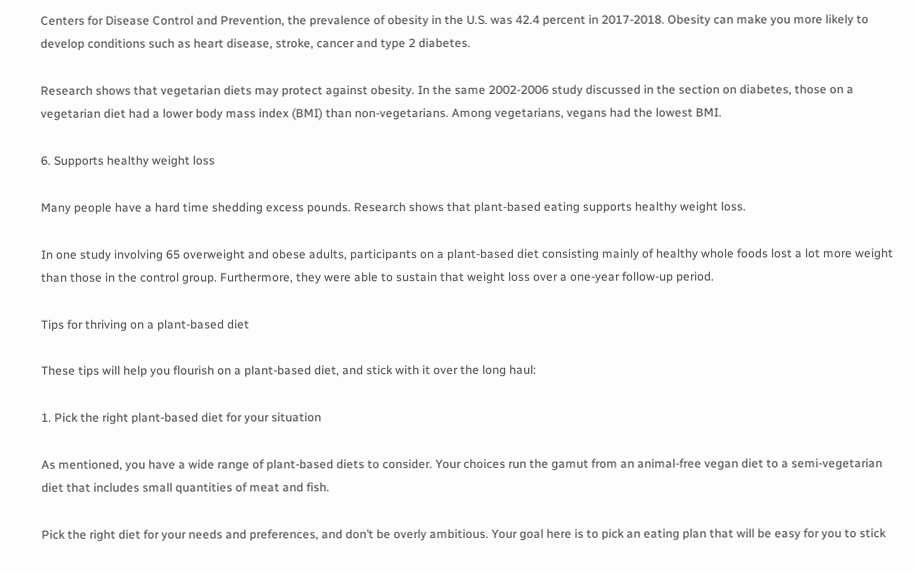Centers for Disease Control and Prevention, the prevalence of obesity in the U.S. was 42.4 percent in 2017-2018. Obesity can make you more likely to develop conditions such as heart disease, stroke, cancer and type 2 diabetes.

Research shows that vegetarian diets may protect against obesity. In the same 2002-2006 study discussed in the section on diabetes, those on a vegetarian diet had a lower body mass index (BMI) than non-vegetarians. Among vegetarians, vegans had the lowest BMI.

6. Supports healthy weight loss

Many people have a hard time shedding excess pounds. Research shows that plant-based eating supports healthy weight loss.

In one study involving 65 overweight and obese adults, participants on a plant-based diet consisting mainly of healthy whole foods lost a lot more weight than those in the control group. Furthermore, they were able to sustain that weight loss over a one-year follow-up period.

Tips for thriving on a plant-based diet

These tips will help you flourish on a plant-based diet, and stick with it over the long haul:

1. Pick the right plant-based diet for your situation

As mentioned, you have a wide range of plant-based diets to consider. Your choices run the gamut from an animal-free vegan diet to a semi-vegetarian diet that includes small quantities of meat and fish.

Pick the right diet for your needs and preferences, and don’t be overly ambitious. Your goal here is to pick an eating plan that will be easy for you to stick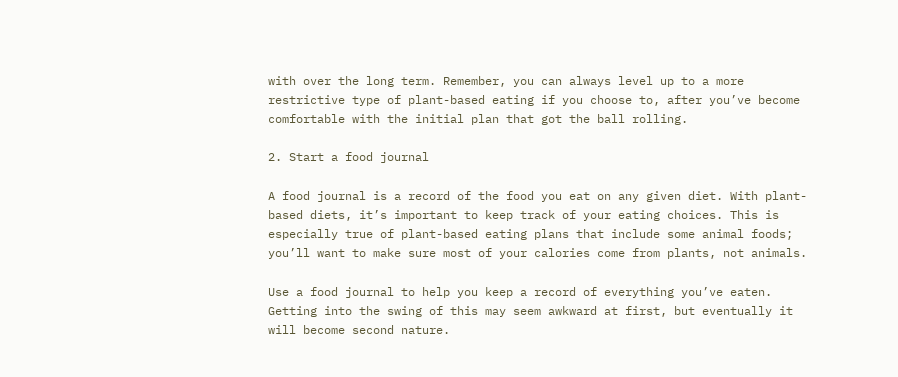with over the long term. Remember, you can always level up to a more restrictive type of plant-based eating if you choose to, after you’ve become comfortable with the initial plan that got the ball rolling.

2. Start a food journal

A food journal is a record of the food you eat on any given diet. With plant-based diets, it’s important to keep track of your eating choices. This is especially true of plant-based eating plans that include some animal foods; you’ll want to make sure most of your calories come from plants, not animals.

Use a food journal to help you keep a record of everything you’ve eaten. Getting into the swing of this may seem awkward at first, but eventually it will become second nature.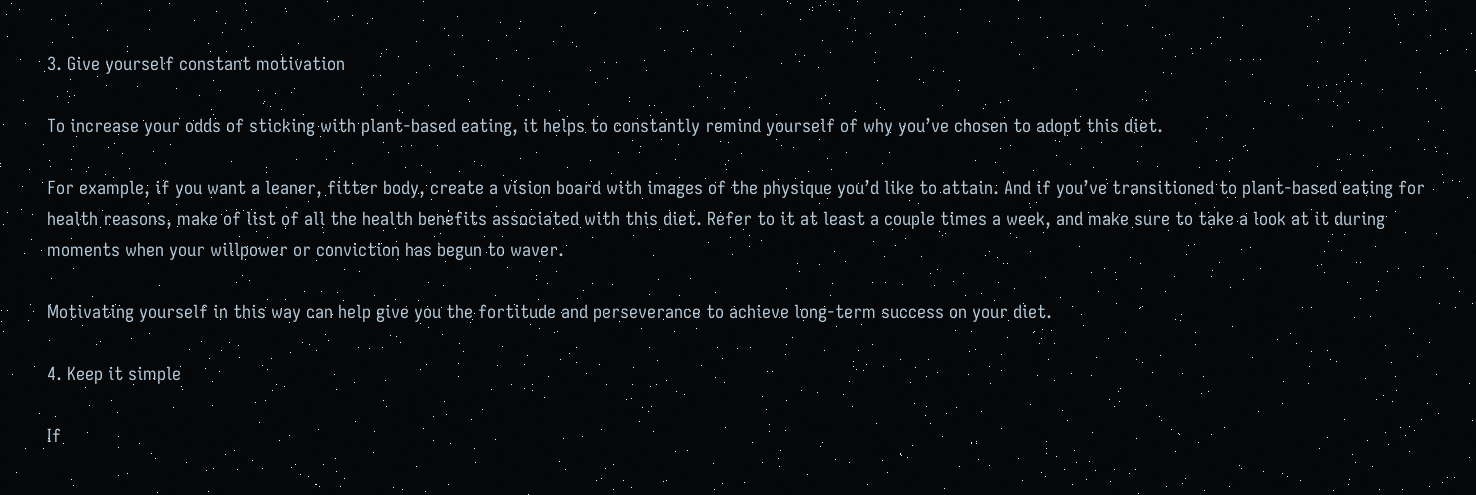3. Give yourself constant motivation

To increase your odds of sticking with plant-based eating, it helps to constantly remind yourself of why you’ve chosen to adopt this diet.

For example, if you want a leaner, fitter body, create a vision board with images of the physique you’d like to attain. And if you’ve transitioned to plant-based eating for health reasons, make of list of all the health benefits associated with this diet. Refer to it at least a couple times a week, and make sure to take a look at it during moments when your willpower or conviction has begun to waver.

Motivating yourself in this way can help give you the fortitude and perseverance to achieve long-term success on your diet.

4. Keep it simple

If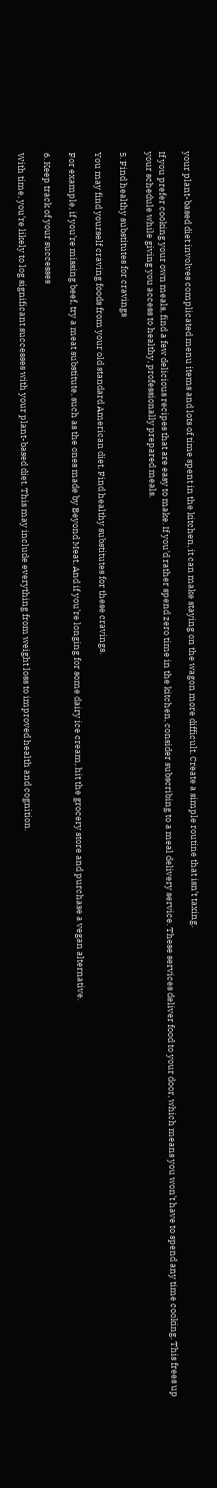your plant-based diet involves complicated menu items and lots of time spent in the kitchen, it can make staying on the wagon more difficult. Create a simple routine that isn’t taxing.

If you prefer cooking your own meals, find a few delicious recipes that are easy to make. If you’d rather spend zero time in the kitchen, consider subscribing to a meal delivery service. These services deliver food to your door, which means you won’t have to spend any time cooking. This frees up your schedule while giving you access to healthy, professionally prepared meals.

5. Find healthy substitutes for cravings

You may find yourself craving foods from your old standard American diet. Find healthy substitutes for these cravings.

For example, if you’re missing beef, try a meat substitute, such as the ones made by Beyond Meat. And if you’re longing for some dairy ice cream, hit the grocery store and purchase a vegan alternative.

6. Keep track of your successes

With time, you’re likely to log significant successes with your plant-based diet. This may include everything from weight loss to improved health and cognition.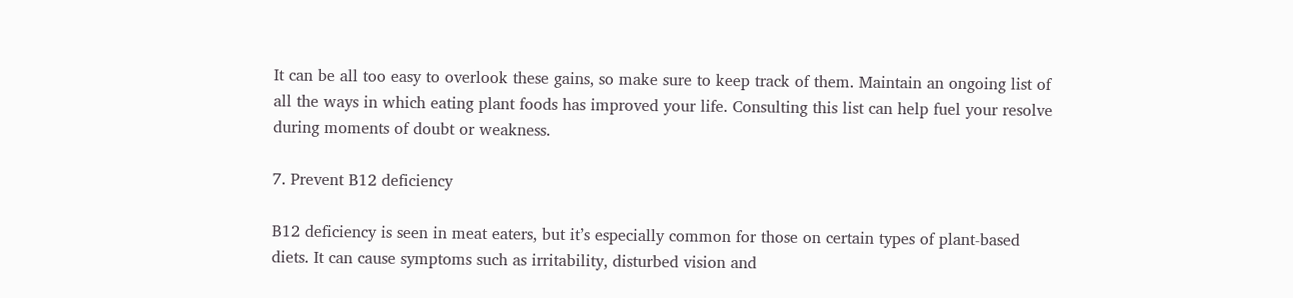It can be all too easy to overlook these gains, so make sure to keep track of them. Maintain an ongoing list of all the ways in which eating plant foods has improved your life. Consulting this list can help fuel your resolve during moments of doubt or weakness.

7. Prevent B12 deficiency

B12 deficiency is seen in meat eaters, but it’s especially common for those on certain types of plant-based diets. It can cause symptoms such as irritability, disturbed vision and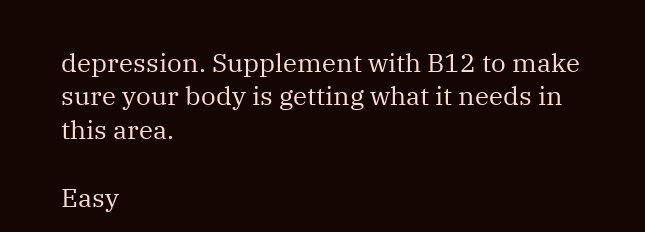depression. Supplement with B12 to make sure your body is getting what it needs in this area.

Easy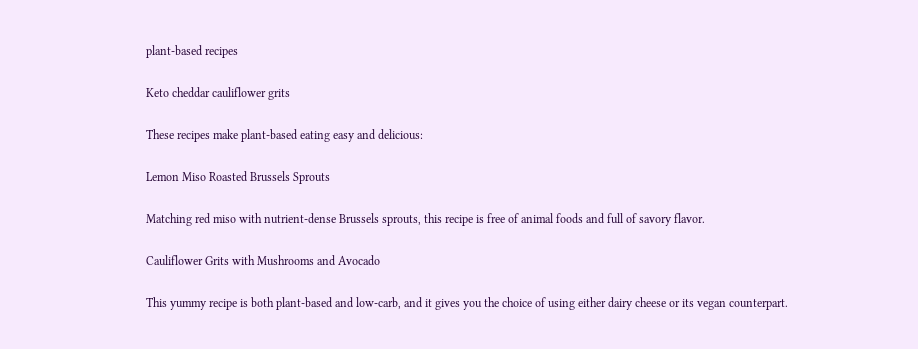plant-based recipes

Keto cheddar cauliflower grits

These recipes make plant-based eating easy and delicious:

Lemon Miso Roasted Brussels Sprouts

Matching red miso with nutrient-dense Brussels sprouts, this recipe is free of animal foods and full of savory flavor.

Cauliflower Grits with Mushrooms and Avocado

This yummy recipe is both plant-based and low-carb, and it gives you the choice of using either dairy cheese or its vegan counterpart.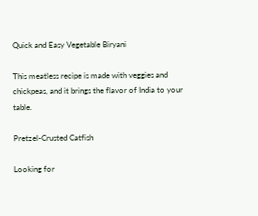Quick and Easy Vegetable Biryani

This meatless recipe is made with veggies and chickpeas, and it brings the flavor of India to your table.

Pretzel-Crusted Catfish

Looking for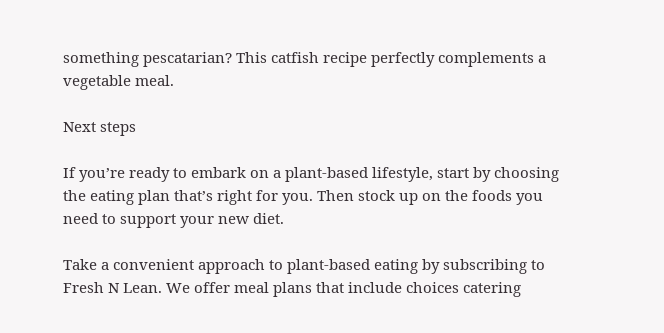something pescatarian? This catfish recipe perfectly complements a vegetable meal.

Next steps

If you’re ready to embark on a plant-based lifestyle, start by choosing the eating plan that’s right for you. Then stock up on the foods you need to support your new diet.

Take a convenient approach to plant-based eating by subscribing to Fresh N Lean. We offer meal plans that include choices catering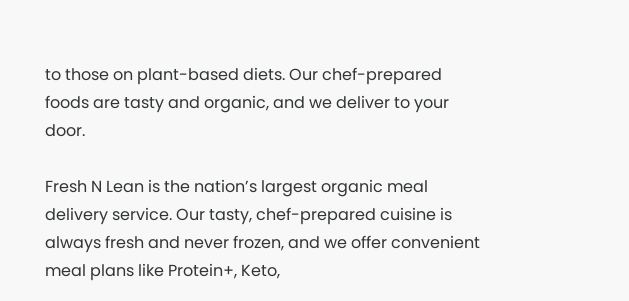to those on plant-based diets. Our chef-prepared foods are tasty and organic, and we deliver to your door.

Fresh N Lean is the nation’s largest organic meal delivery service. Our tasty, chef-prepared cuisine is always fresh and never frozen, and we offer convenient meal plans like Protein+, Keto,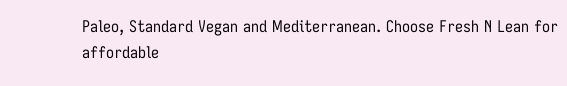Paleo, Standard Vegan and Mediterranean. Choose Fresh N Lean for affordable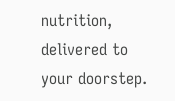nutrition, delivered to your doorstep.